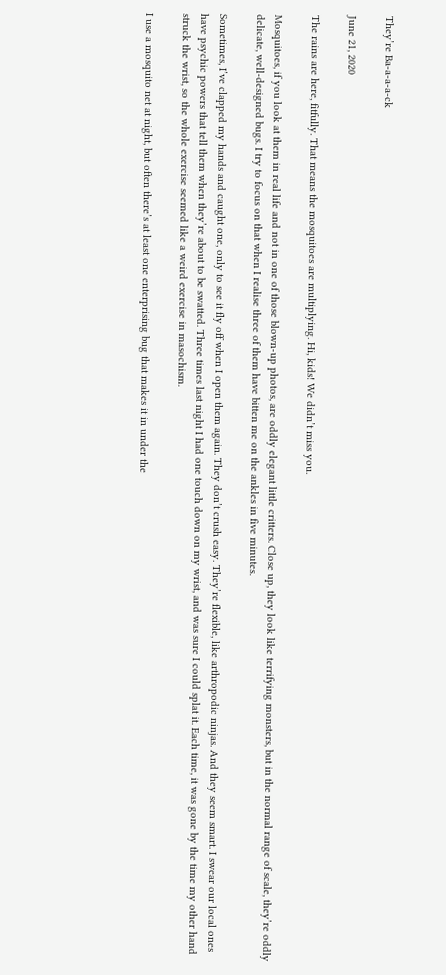They’re Ba-a-a-a-ck

June 21, 2020

The rains are here, fitfully. That means the mosquitoes are multiplying. Hi, kids! We didn’t miss you.

Mosquitoes, if you look at them in real life and not in one of those blown-up photos, are oddly elegant little critters. Close up, they look like terrifying monsters, but in the normal range of scale, they’re oddly delicate, well-designed bugs. I try to focus on that when I realise three of them have bitten me on the ankles in five minutes.

Sometimes, I’ve clapped my hands and caught one, only to see it fly off when I open them again. They don’t crush easy. They’re flexible, like arthropodic ninjas. And they seem smart. I swear our local ones have psychic powers that tell them when they’re about to be swatted. Three times last night I had one touch down on my wrist, and was sure I could splat it. Each time, it was gone by the time my other hand struck the wrist, so the whole exercise seemed like a weird exercise in masochism.

I use a mosquito net at night, but often there’s at least one enterprising bug that makes it in under the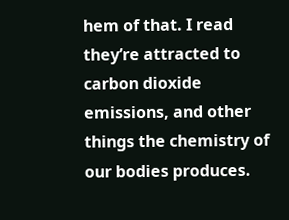hem of that. I read they’re attracted to carbon dioxide emissions, and other things the chemistry of our bodies produces.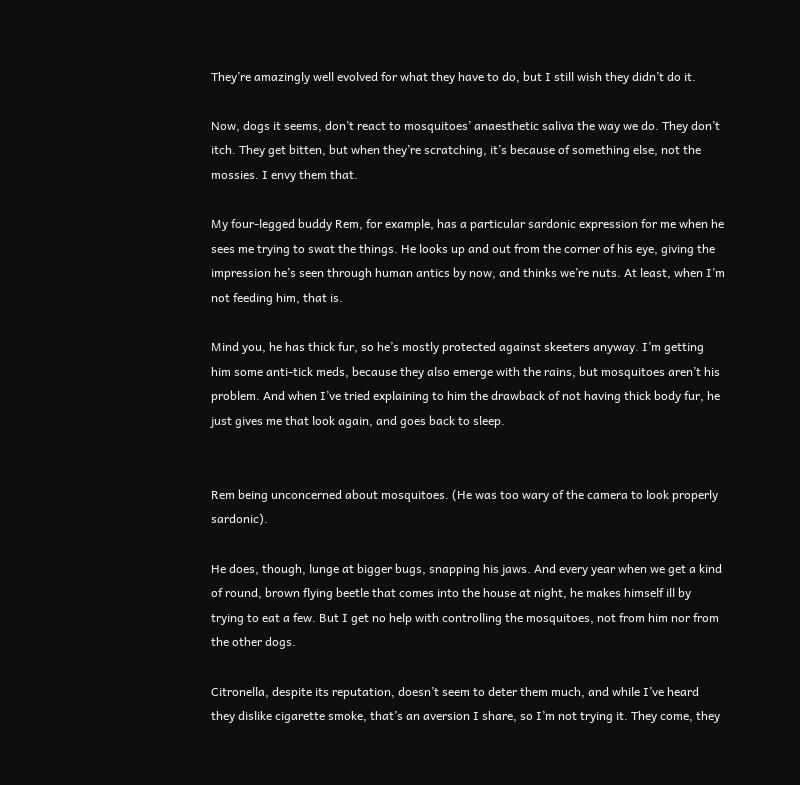They’re amazingly well evolved for what they have to do, but I still wish they didn’t do it.

Now, dogs it seems, don’t react to mosquitoes’ anaesthetic saliva the way we do. They don’t itch. They get bitten, but when they’re scratching, it’s because of something else, not the mossies. I envy them that.

My four-legged buddy Rem, for example, has a particular sardonic expression for me when he sees me trying to swat the things. He looks up and out from the corner of his eye, giving the impression he’s seen through human antics by now, and thinks we’re nuts. At least, when I’m not feeding him, that is.

Mind you, he has thick fur, so he’s mostly protected against skeeters anyway. I’m getting him some anti-tick meds, because they also emerge with the rains, but mosquitoes aren’t his problem. And when I’ve tried explaining to him the drawback of not having thick body fur, he just gives me that look again, and goes back to sleep.


Rem being unconcerned about mosquitoes. (He was too wary of the camera to look properly sardonic).

He does, though, lunge at bigger bugs, snapping his jaws. And every year when we get a kind of round, brown flying beetle that comes into the house at night, he makes himself ill by trying to eat a few. But I get no help with controlling the mosquitoes, not from him nor from the other dogs.

Citronella, despite its reputation, doesn’t seem to deter them much, and while I’ve heard they dislike cigarette smoke, that’s an aversion I share, so I’m not trying it. They come, they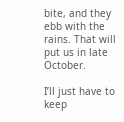bite, and they ebb with the rains. That will put us in late October.

I’ll just have to keep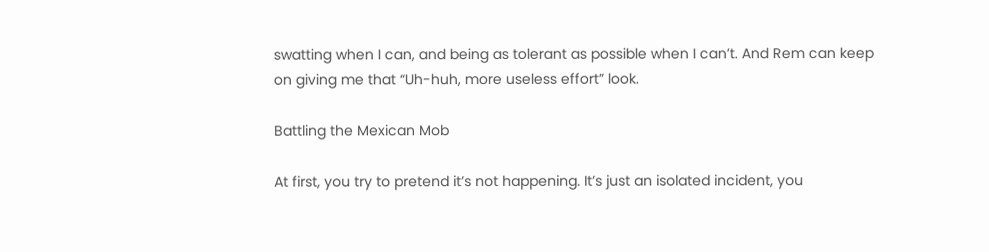swatting when I can, and being as tolerant as possible when I can’t. And Rem can keep on giving me that “Uh-huh, more useless effort” look.

Battling the Mexican Mob

At first, you try to pretend it’s not happening. It’s just an isolated incident, you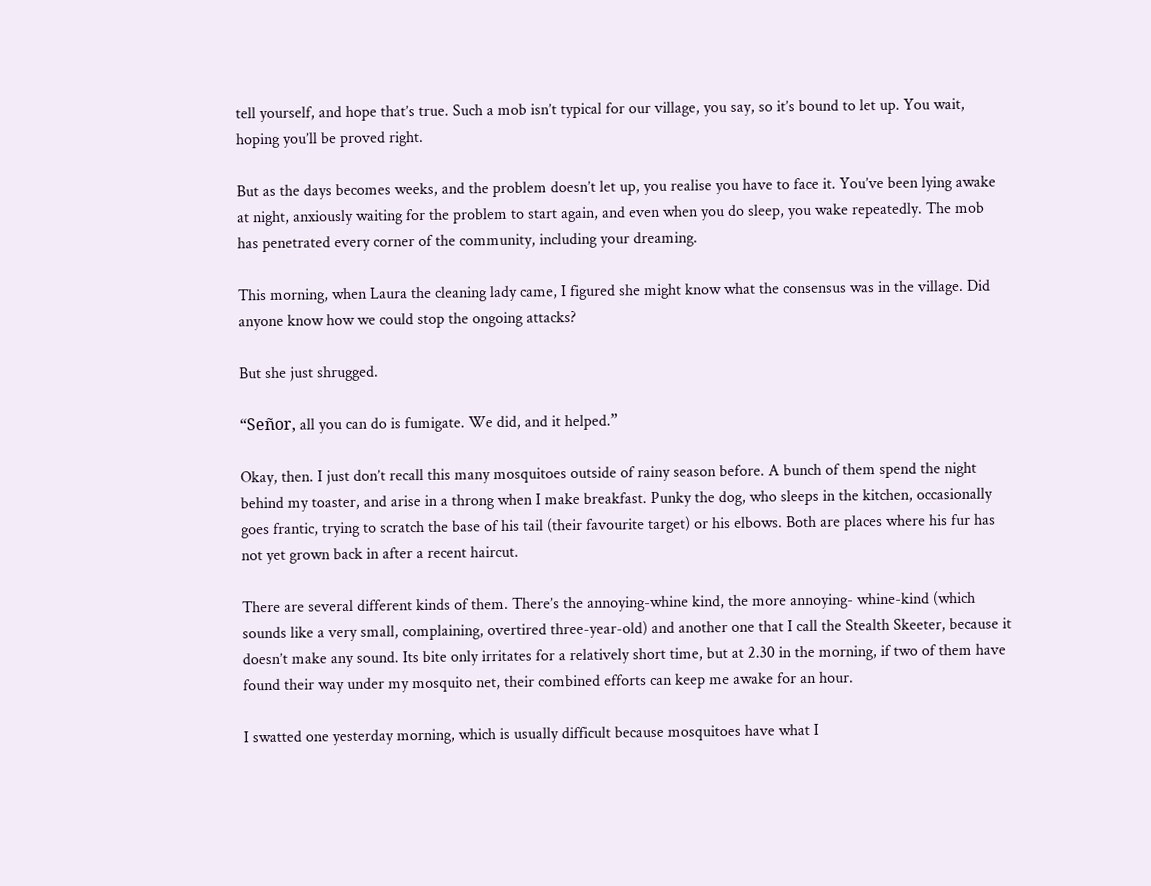tell yourself, and hope that’s true. Such a mob isn’t typical for our village, you say, so it’s bound to let up. You wait, hoping you’ll be proved right.

But as the days becomes weeks, and the problem doesn’t let up, you realise you have to face it. You’ve been lying awake at night, anxiously waiting for the problem to start again, and even when you do sleep, you wake repeatedly. The mob has penetrated every corner of the community, including your dreaming.

This morning, when Laura the cleaning lady came, I figured she might know what the consensus was in the village. Did anyone know how we could stop the ongoing attacks?

But she just shrugged.

“Señor, all you can do is fumigate. We did, and it helped.”

Okay, then. I just don’t recall this many mosquitoes outside of rainy season before. A bunch of them spend the night behind my toaster, and arise in a throng when I make breakfast. Punky the dog, who sleeps in the kitchen, occasionally goes frantic, trying to scratch the base of his tail (their favourite target) or his elbows. Both are places where his fur has not yet grown back in after a recent haircut.

There are several different kinds of them. There’s the annoying-whine kind, the more annoying- whine-kind (which sounds like a very small, complaining, overtired three-year-old) and another one that I call the Stealth Skeeter, because it doesn’t make any sound. Its bite only irritates for a relatively short time, but at 2.30 in the morning, if two of them have found their way under my mosquito net, their combined efforts can keep me awake for an hour.

I swatted one yesterday morning, which is usually difficult because mosquitoes have what I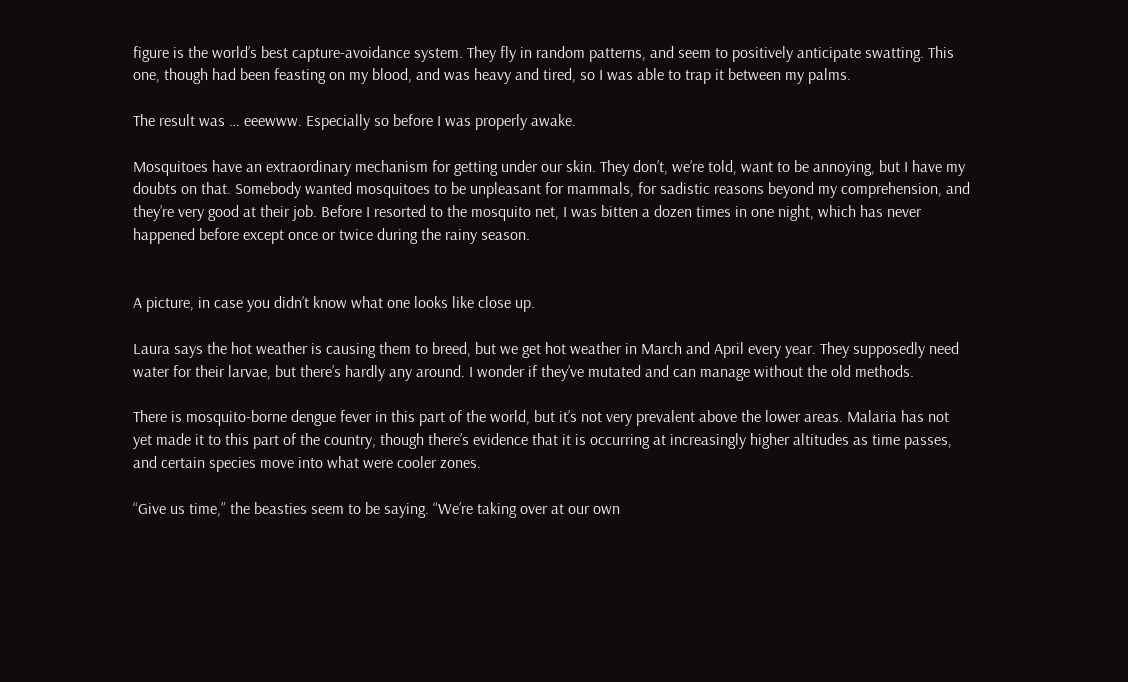figure is the world’s best capture-avoidance system. They fly in random patterns, and seem to positively anticipate swatting. This one, though had been feasting on my blood, and was heavy and tired, so I was able to trap it between my palms.

The result was … eeewww. Especially so before I was properly awake.

Mosquitoes have an extraordinary mechanism for getting under our skin. They don’t, we’re told, want to be annoying, but I have my doubts on that. Somebody wanted mosquitoes to be unpleasant for mammals, for sadistic reasons beyond my comprehension, and they’re very good at their job. Before I resorted to the mosquito net, I was bitten a dozen times in one night, which has never happened before except once or twice during the rainy season.


A picture, in case you didn’t know what one looks like close up.

Laura says the hot weather is causing them to breed, but we get hot weather in March and April every year. They supposedly need water for their larvae, but there’s hardly any around. I wonder if they’ve mutated and can manage without the old methods.

There is mosquito-borne dengue fever in this part of the world, but it’s not very prevalent above the lower areas. Malaria has not yet made it to this part of the country, though there’s evidence that it is occurring at increasingly higher altitudes as time passes, and certain species move into what were cooler zones.

“Give us time,” the beasties seem to be saying. “We’re taking over at our own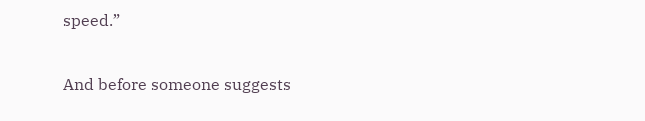speed.”

And before someone suggests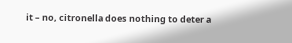it – no, citronella does nothing to deter a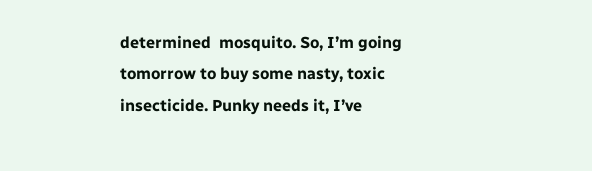determined  mosquito. So, I’m going tomorrow to buy some nasty, toxic insecticide. Punky needs it, I’ve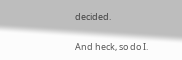decided.

And heck, so do I.